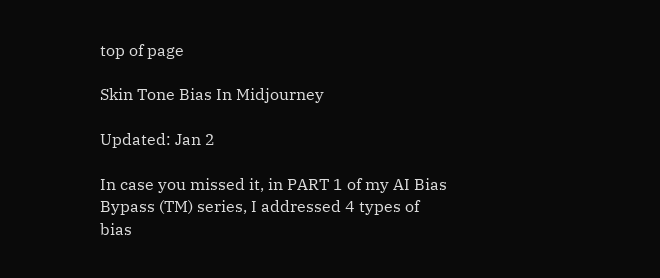top of page

Skin Tone Bias In Midjourney

Updated: Jan 2

In case you missed it, in PART 1 of my AI Bias Bypass (TM) series, I addressed 4 types of bias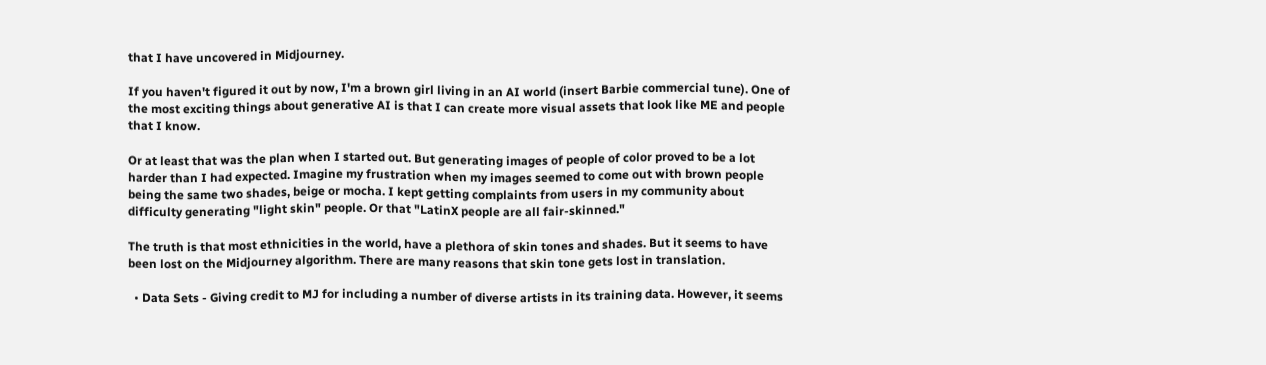that I have uncovered in Midjourney.

If you haven't figured it out by now, I'm a brown girl living in an AI world (insert Barbie commercial tune). One of the most exciting things about generative AI is that I can create more visual assets that look like ME and people that I know.

Or at least that was the plan when I started out. But generating images of people of color proved to be a lot harder than I had expected. Imagine my frustration when my images seemed to come out with brown people being the same two shades, beige or mocha. I kept getting complaints from users in my community about difficulty generating "light skin" people. Or that "LatinX people are all fair-skinned."

The truth is that most ethnicities in the world, have a plethora of skin tones and shades. But it seems to have been lost on the Midjourney algorithm. There are many reasons that skin tone gets lost in translation.

  • Data Sets - Giving credit to MJ for including a number of diverse artists in its training data. However, it seems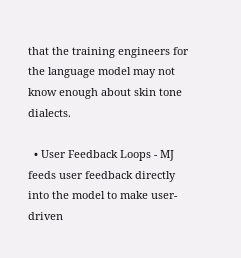that the training engineers for the language model may not know enough about skin tone dialects.

  • User Feedback Loops - MJ feeds user feedback directly into the model to make user-driven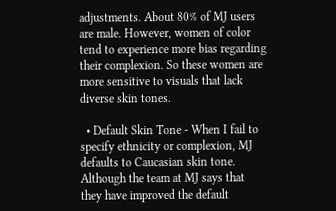adjustments. About 80% of MJ users are male. However, women of color tend to experience more bias regarding their complexion. So these women are more sensitive to visuals that lack diverse skin tones.

  • Default Skin Tone - When I fail to specify ethnicity or complexion, MJ defaults to Caucasian skin tone. Although the team at MJ says that they have improved the default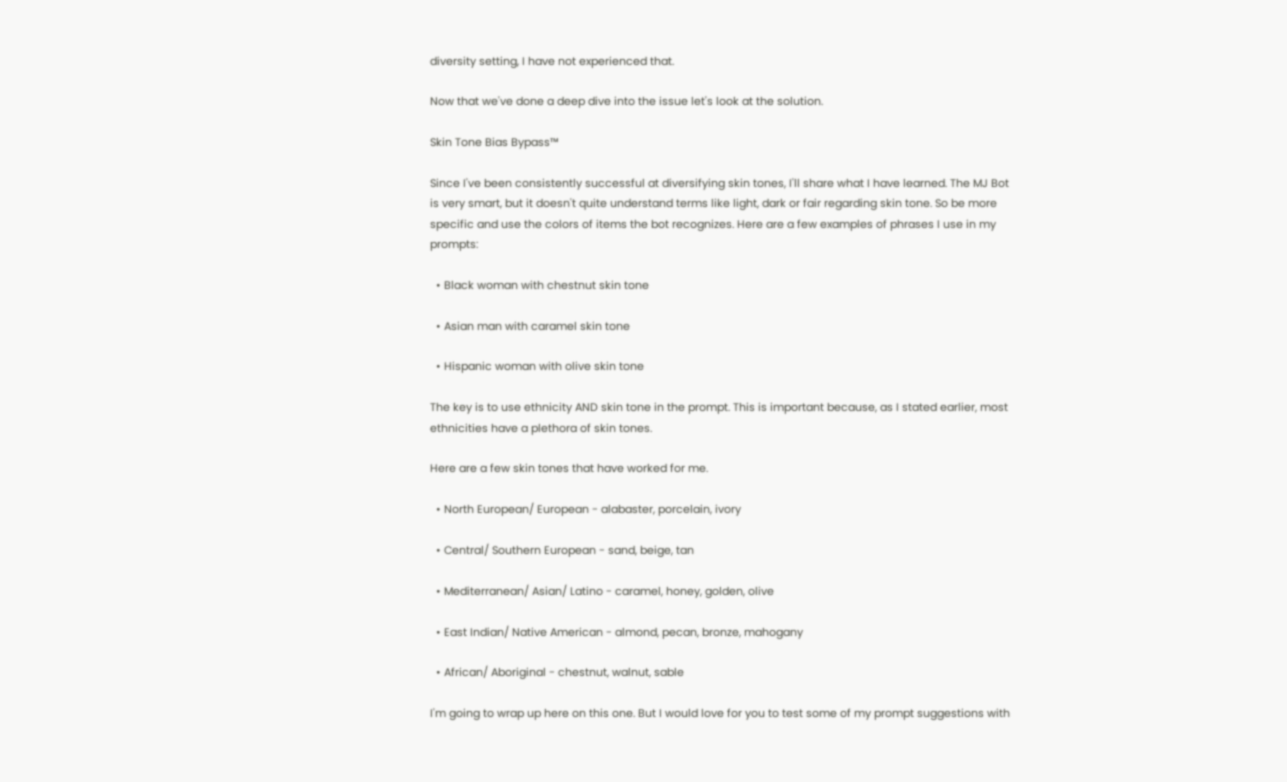diversity setting, I have not experienced that.

Now that we've done a deep dive into the issue let's look at the solution.

Skin Tone Bias Bypass™

Since I've been consistently successful at diversifying skin tones, I'll share what I have learned. The MJ Bot is very smart, but it doesn't quite understand terms like light, dark or fair regarding skin tone. So be more specific and use the colors of items the bot recognizes. Here are a few examples of phrases I use in my prompts:

  • Black woman with chestnut skin tone

  • Asian man with caramel skin tone

  • Hispanic woman with olive skin tone

The key is to use ethnicity AND skin tone in the prompt. This is important because, as I stated earlier, most ethnicities have a plethora of skin tones.

Here are a few skin tones that have worked for me.

  • North European/ European - alabaster, porcelain, ivory

  • Central/ Southern European - sand, beige, tan

  • Mediterranean/ Asian/ Latino - caramel, honey, golden, olive

  • East Indian/ Native American - almond, pecan, bronze, mahogany

  • African/ Aboriginal - chestnut, walnut, sable

I'm going to wrap up here on this one. But I would love for you to test some of my prompt suggestions with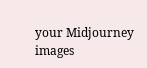your Midjourney images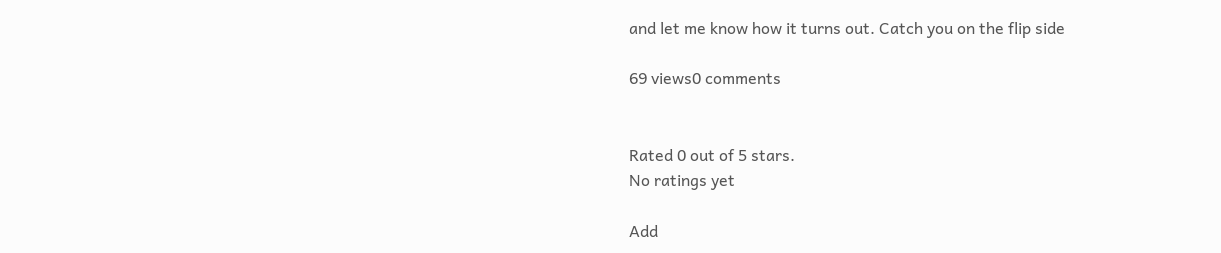and let me know how it turns out. Catch you on the flip side

69 views0 comments


Rated 0 out of 5 stars.
No ratings yet

Add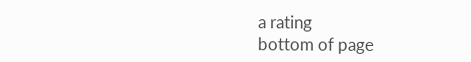a rating
bottom of page